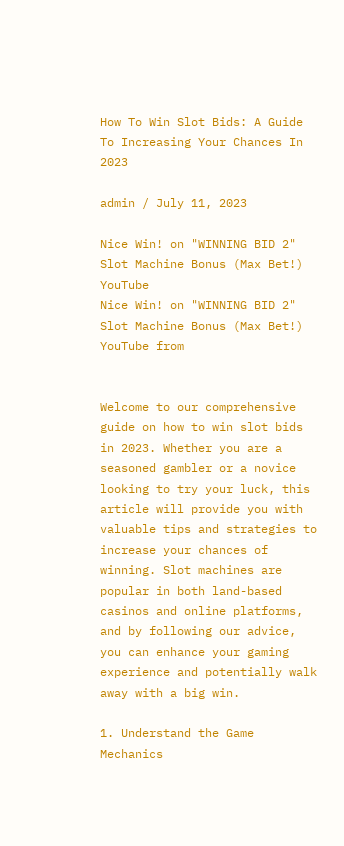How To Win Slot Bids: A Guide To Increasing Your Chances In 2023

admin / July 11, 2023

Nice Win! on "WINNING BID 2" Slot Machine Bonus (Max Bet!) YouTube
Nice Win! on "WINNING BID 2" Slot Machine Bonus (Max Bet!) YouTube from


Welcome to our comprehensive guide on how to win slot bids in 2023. Whether you are a seasoned gambler or a novice looking to try your luck, this article will provide you with valuable tips and strategies to increase your chances of winning. Slot machines are popular in both land-based casinos and online platforms, and by following our advice, you can enhance your gaming experience and potentially walk away with a big win.

1. Understand the Game Mechanics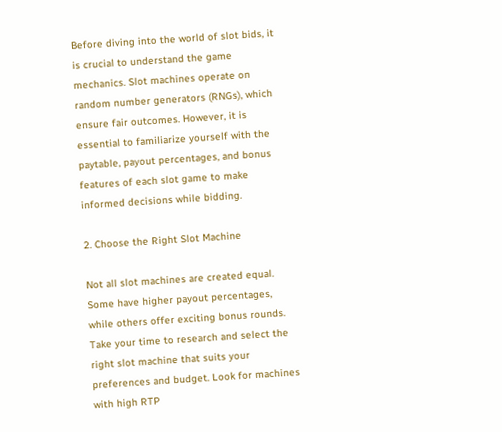Before diving into the world of slot bids, it is crucial to understand the game mechanics. Slot machines operate on random number generators (RNGs), which ensure fair outcomes. However, it is essential to familiarize yourself with the paytable, payout percentages, and bonus features of each slot game to make informed decisions while bidding.

2. Choose the Right Slot Machine

Not all slot machines are created equal. Some have higher payout percentages, while others offer exciting bonus rounds. Take your time to research and select the right slot machine that suits your preferences and budget. Look for machines with high RTP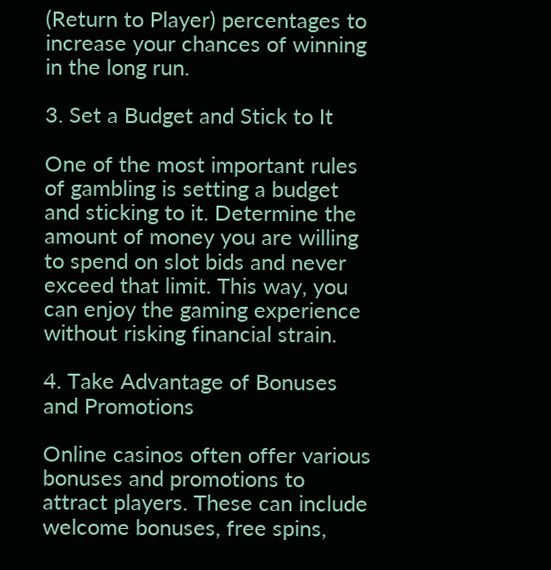(Return to Player) percentages to increase your chances of winning in the long run.

3. Set a Budget and Stick to It

One of the most important rules of gambling is setting a budget and sticking to it. Determine the amount of money you are willing to spend on slot bids and never exceed that limit. This way, you can enjoy the gaming experience without risking financial strain.

4. Take Advantage of Bonuses and Promotions

Online casinos often offer various bonuses and promotions to attract players. These can include welcome bonuses, free spins,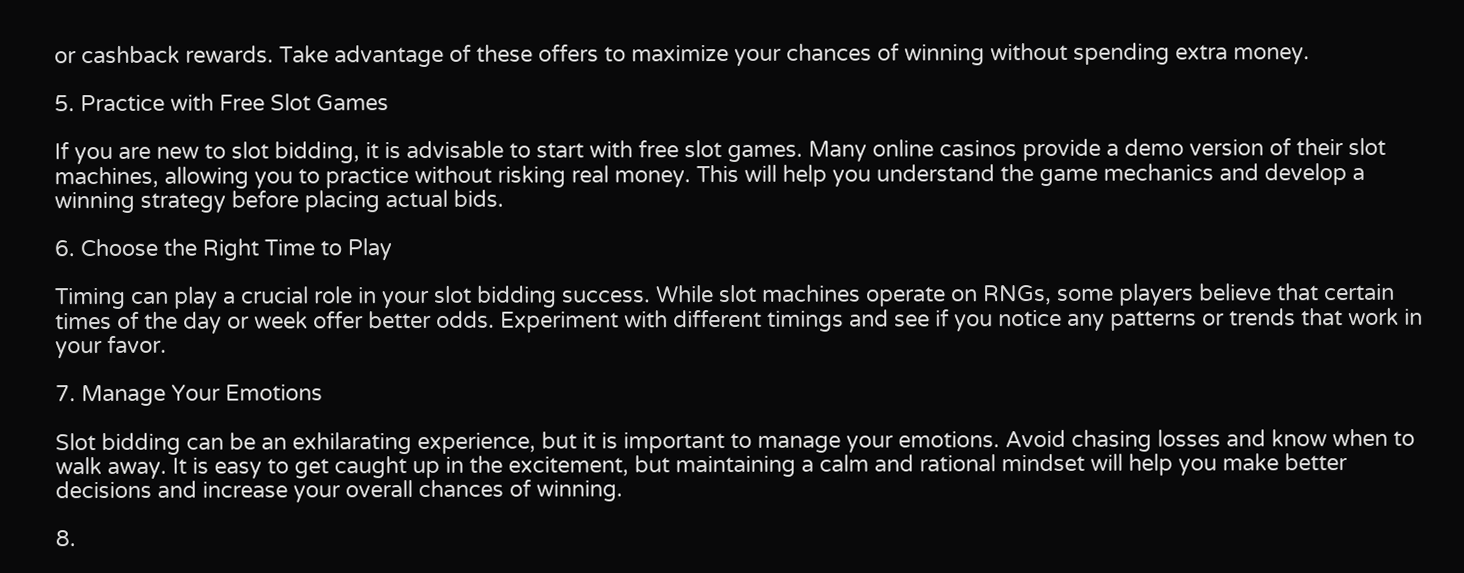or cashback rewards. Take advantage of these offers to maximize your chances of winning without spending extra money.

5. Practice with Free Slot Games

If you are new to slot bidding, it is advisable to start with free slot games. Many online casinos provide a demo version of their slot machines, allowing you to practice without risking real money. This will help you understand the game mechanics and develop a winning strategy before placing actual bids.

6. Choose the Right Time to Play

Timing can play a crucial role in your slot bidding success. While slot machines operate on RNGs, some players believe that certain times of the day or week offer better odds. Experiment with different timings and see if you notice any patterns or trends that work in your favor.

7. Manage Your Emotions

Slot bidding can be an exhilarating experience, but it is important to manage your emotions. Avoid chasing losses and know when to walk away. It is easy to get caught up in the excitement, but maintaining a calm and rational mindset will help you make better decisions and increase your overall chances of winning.

8.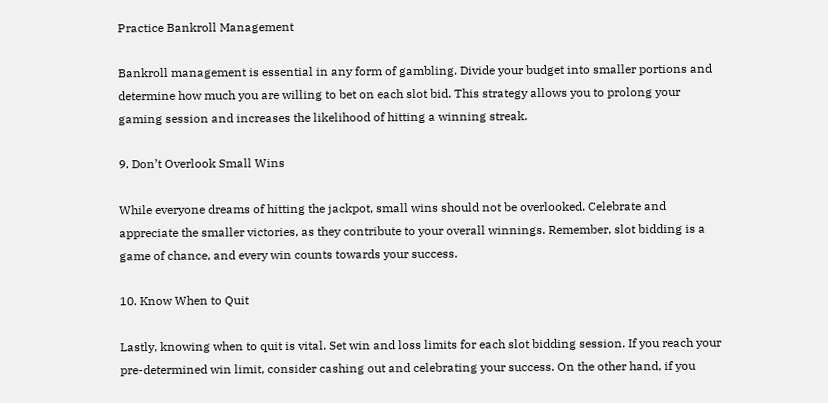Practice Bankroll Management

Bankroll management is essential in any form of gambling. Divide your budget into smaller portions and determine how much you are willing to bet on each slot bid. This strategy allows you to prolong your gaming session and increases the likelihood of hitting a winning streak.

9. Don’t Overlook Small Wins

While everyone dreams of hitting the jackpot, small wins should not be overlooked. Celebrate and appreciate the smaller victories, as they contribute to your overall winnings. Remember, slot bidding is a game of chance, and every win counts towards your success.

10. Know When to Quit

Lastly, knowing when to quit is vital. Set win and loss limits for each slot bidding session. If you reach your pre-determined win limit, consider cashing out and celebrating your success. On the other hand, if you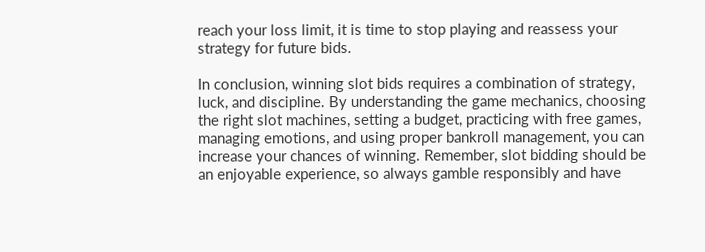reach your loss limit, it is time to stop playing and reassess your strategy for future bids.

In conclusion, winning slot bids requires a combination of strategy, luck, and discipline. By understanding the game mechanics, choosing the right slot machines, setting a budget, practicing with free games, managing emotions, and using proper bankroll management, you can increase your chances of winning. Remember, slot bidding should be an enjoyable experience, so always gamble responsibly and have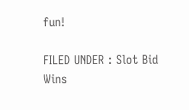fun!

FILED UNDER : Slot Bid Wins